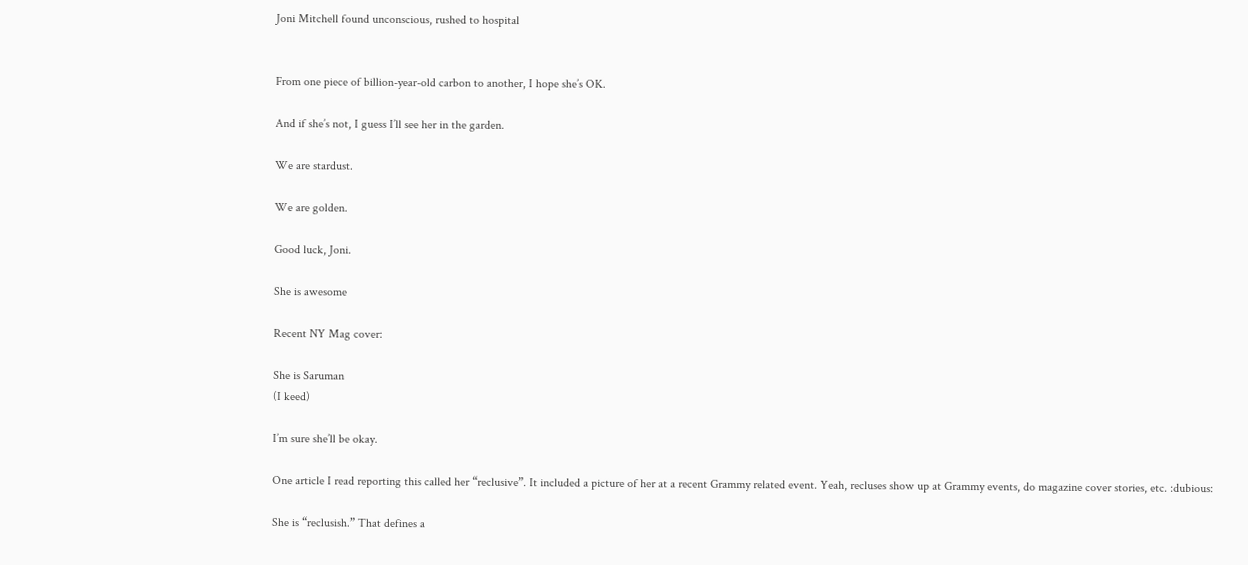Joni Mitchell found unconscious, rushed to hospital


From one piece of billion-year-old carbon to another, I hope she’s OK.

And if she’s not, I guess I’ll see her in the garden.

We are stardust.

We are golden.

Good luck, Joni.

She is awesome

Recent NY Mag cover:

She is Saruman
(I keed)

I’m sure she’ll be okay.

One article I read reporting this called her “reclusive”. It included a picture of her at a recent Grammy related event. Yeah, recluses show up at Grammy events, do magazine cover stories, etc. :dubious:

She is “reclusish.” That defines a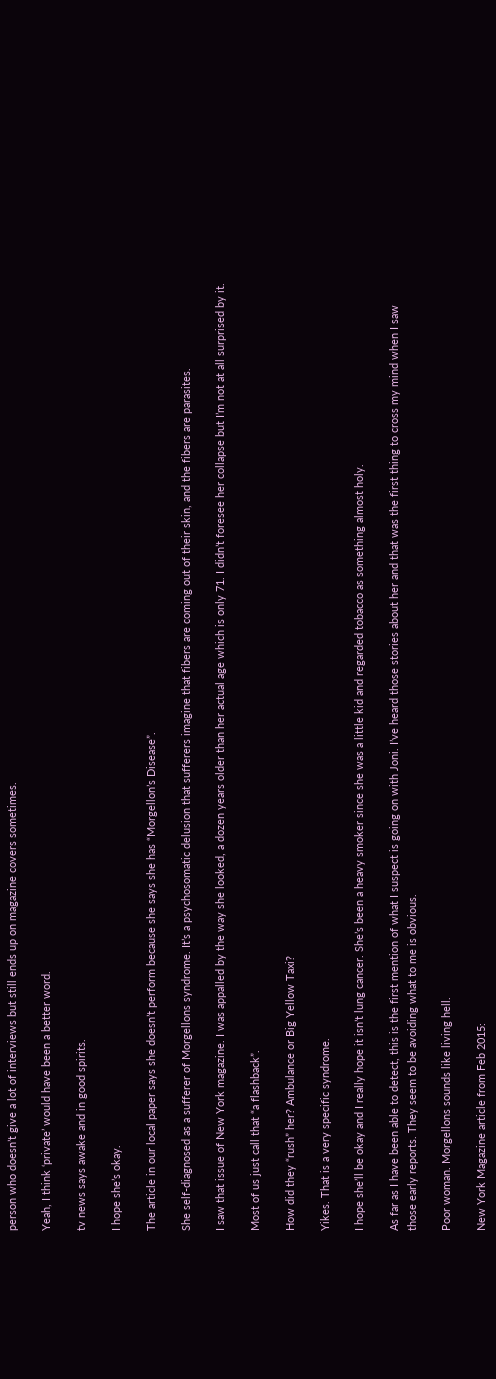person who doesn’t give a lot of interviews but still ends up on magazine covers sometimes.

Yeah, I think ‘private’ would have been a better word.

tv news says awake and in good spirits.

I hope she’s okay.

The article in our local paper says she doesn’t perform because she says she has “Morgellon’s Disease”.

She self-diagnosed as a sufferer of Morgellons syndrome. It’s a psychosomatic delusion that sufferers imagine that fibers are coming out of their skin, and the fibers are parasites.

I saw that issue of New York magazine. I was appalled by the way she looked, a dozen years older than her actual age which is only 71. I didn’t foresee her collapse but I’m not at all surprised by it.

Most of us just call that “a flashback”.

How did they “rush” her? Ambulance or Big Yellow Taxi?

Yikes. That is a very specific syndrome.

I hope she’ll be okay and I really hope it isn’t lung cancer. She’s been a heavy smoker since she was a little kid and regarded tobacco as something almost holy.

As far as I have been able to detect, this is the first mention of what I suspect is going on with Joni. I’ve heard those stories about her and that was the first thing to cross my mind when I saw those early reports. They seem to be avoiding what to me is obvious.

Poor woman. Morgellons sounds like living hell.

New York Magazine article from Feb 2015: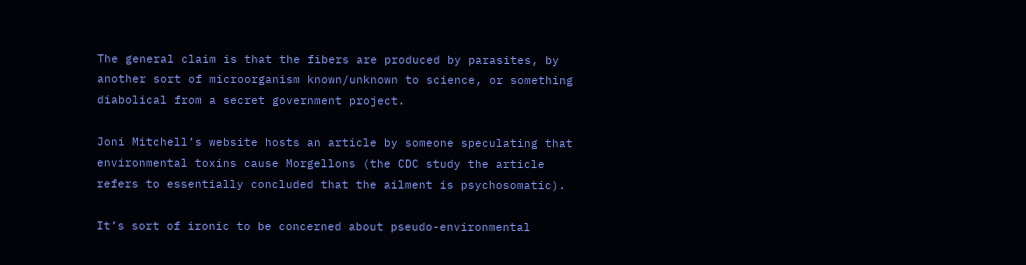The general claim is that the fibers are produced by parasites, by another sort of microorganism known/unknown to science, or something diabolical from a secret government project.

Joni Mitchell’s website hosts an article by someone speculating that environmental toxins cause Morgellons (the CDC study the article refers to essentially concluded that the ailment is psychosomatic).

It’s sort of ironic to be concerned about pseudo-environmental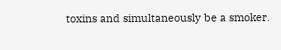toxins and simultaneously be a smoker.